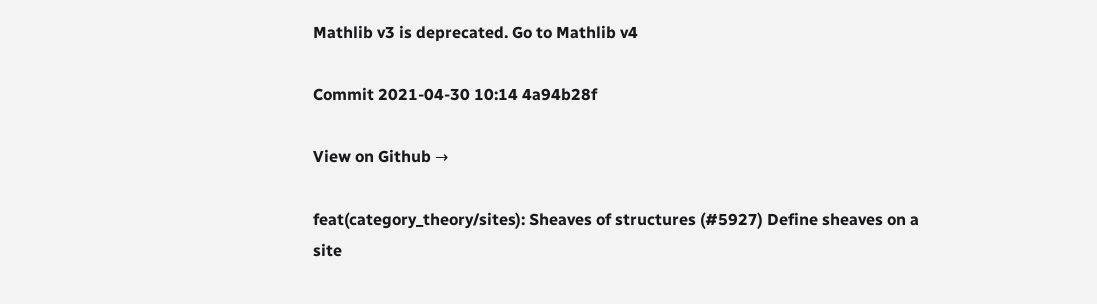Mathlib v3 is deprecated. Go to Mathlib v4

Commit 2021-04-30 10:14 4a94b28f

View on Github →

feat(category_theory/sites): Sheaves of structures (#5927) Define sheaves on a site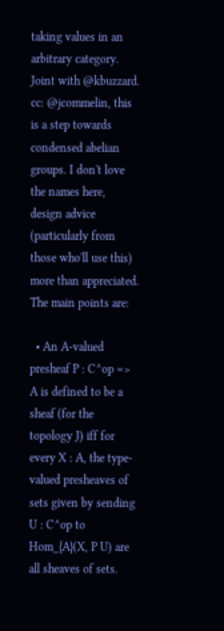taking values in an arbitrary category. Joint with @kbuzzard. cc: @jcommelin, this is a step towards condensed abelian groups. I don't love the names here, design advice (particularly from those who'll use this) more than appreciated. The main points are:

  • An A-valued presheaf P : C^op => A is defined to be a sheaf (for the topology J) iff for every X : A, the type-valued presheaves of sets given by sending U : C^op to Hom_{A}(X, P U) are all sheaves of sets.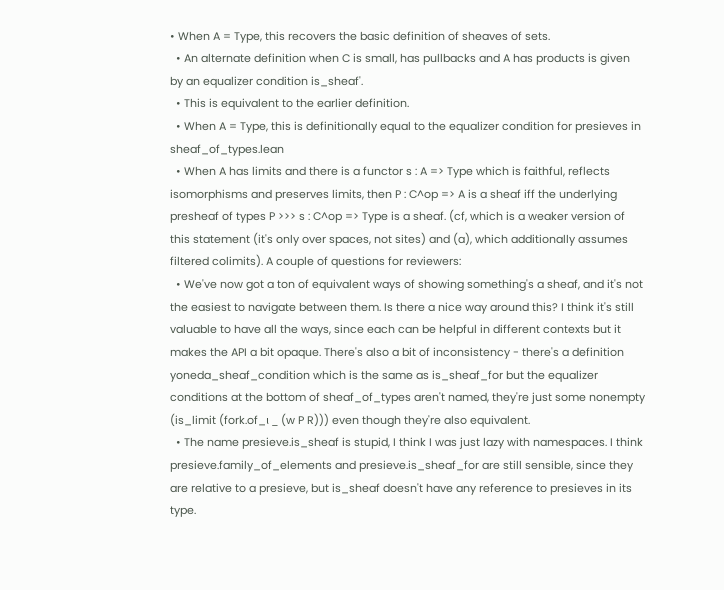• When A = Type, this recovers the basic definition of sheaves of sets.
  • An alternate definition when C is small, has pullbacks and A has products is given by an equalizer condition is_sheaf'.
  • This is equivalent to the earlier definition.
  • When A = Type, this is definitionally equal to the equalizer condition for presieves in sheaf_of_types.lean
  • When A has limits and there is a functor s : A => Type which is faithful, reflects isomorphisms and preserves limits, then P : C^op => A is a sheaf iff the underlying presheaf of types P >>> s : C^op => Type is a sheaf. (cf, which is a weaker version of this statement (it's only over spaces, not sites) and (a), which additionally assumes filtered colimits). A couple of questions for reviewers:
  • We've now got a ton of equivalent ways of showing something's a sheaf, and it's not the easiest to navigate between them. Is there a nice way around this? I think it's still valuable to have all the ways, since each can be helpful in different contexts but it makes the API a bit opaque. There's also a bit of inconsistency - there's a definition yoneda_sheaf_condition which is the same as is_sheaf_for but the equalizer conditions at the bottom of sheaf_of_types aren't named, they're just some nonempty (is_limit (fork.of_ι _ (w P R))) even though they're also equivalent.
  • The name presieve.is_sheaf is stupid, I think I was just lazy with namespaces. I think presieve.family_of_elements and presieve.is_sheaf_for are still sensible, since they are relative to a presieve, but is_sheaf doesn't have any reference to presieves in its type.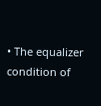• The equalizer condition of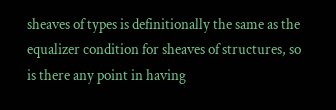sheaves of types is definitionally the same as the equalizer condition for sheaves of structures, so is there any point in having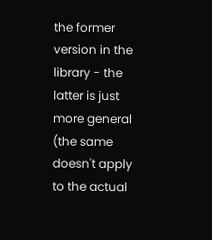the former version in the library - the latter is just more general (the same doesn't apply to the actual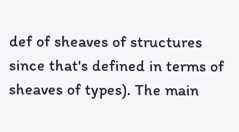def of sheaves of structures since that's defined in terms of sheaves of types). The main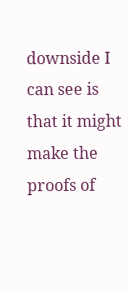downside I can see is that it might make the proofs of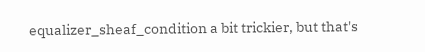equalizer_sheaf_condition a bit trickier, but that's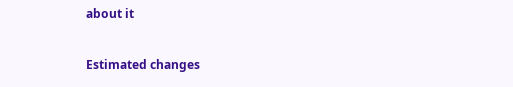about it

Estimated changes